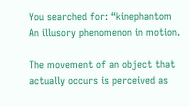You searched for: “kinephantom
An illusory phenomenon in motion.

The movement of an object that actually occurs is perceived as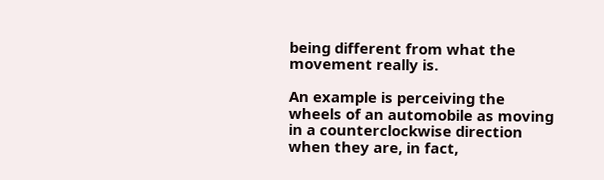being different from what the movement really is.

An example is perceiving the wheels of an automobile as moving in a counterclockwise direction when they are, in fact,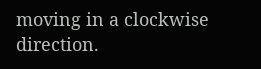moving in a clockwise direction.